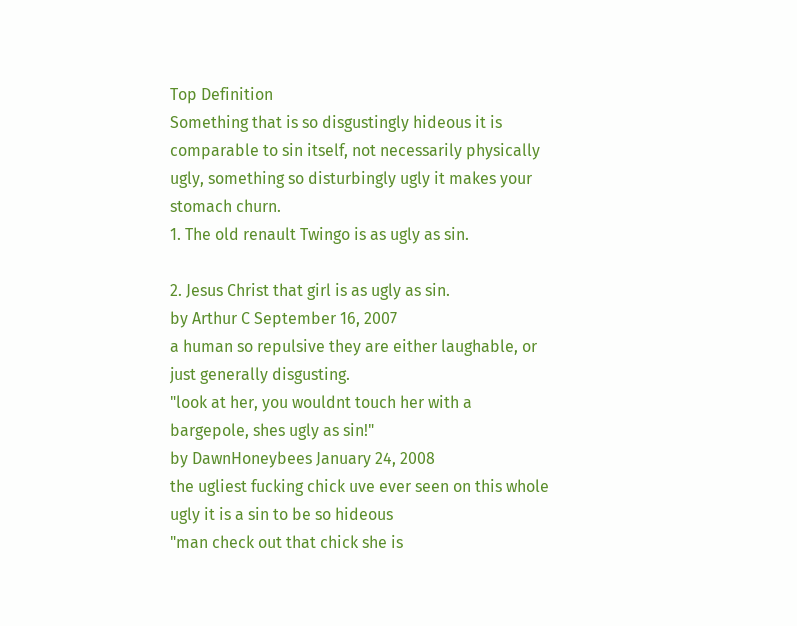Top Definition
Something that is so disgustingly hideous it is comparable to sin itself, not necessarily physically ugly, something so disturbingly ugly it makes your stomach churn.
1. The old renault Twingo is as ugly as sin.

2. Jesus Christ that girl is as ugly as sin.
by Arthur C September 16, 2007
a human so repulsive they are either laughable, or just generally disgusting.
"look at her, you wouldnt touch her with a bargepole, shes ugly as sin!"
by DawnHoneybees January 24, 2008
the ugliest fucking chick uve ever seen on this whole ugly it is a sin to be so hideous
"man check out that chick she is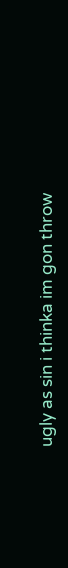ugly as sin i thinka im gon throw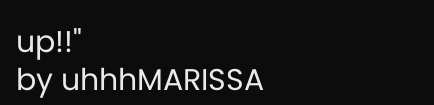up!!"
by uhhhMARISSA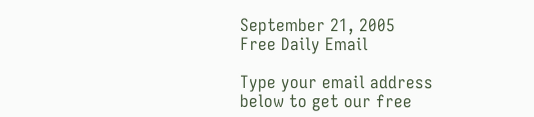September 21, 2005
Free Daily Email

Type your email address below to get our free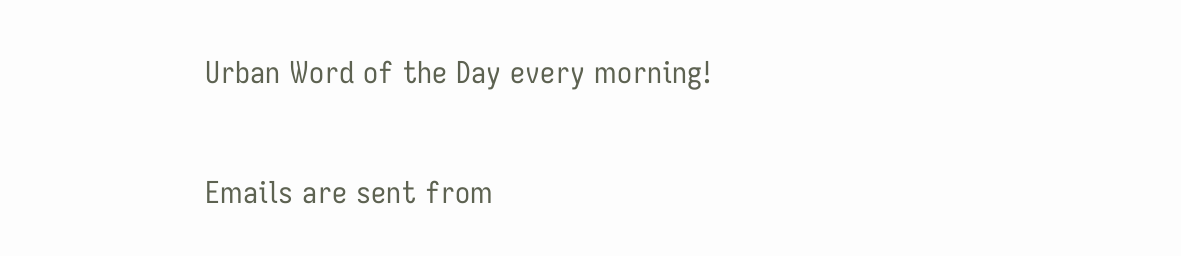Urban Word of the Day every morning!

Emails are sent from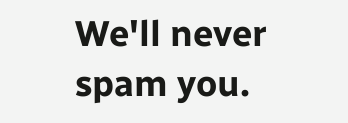We'll never spam you.